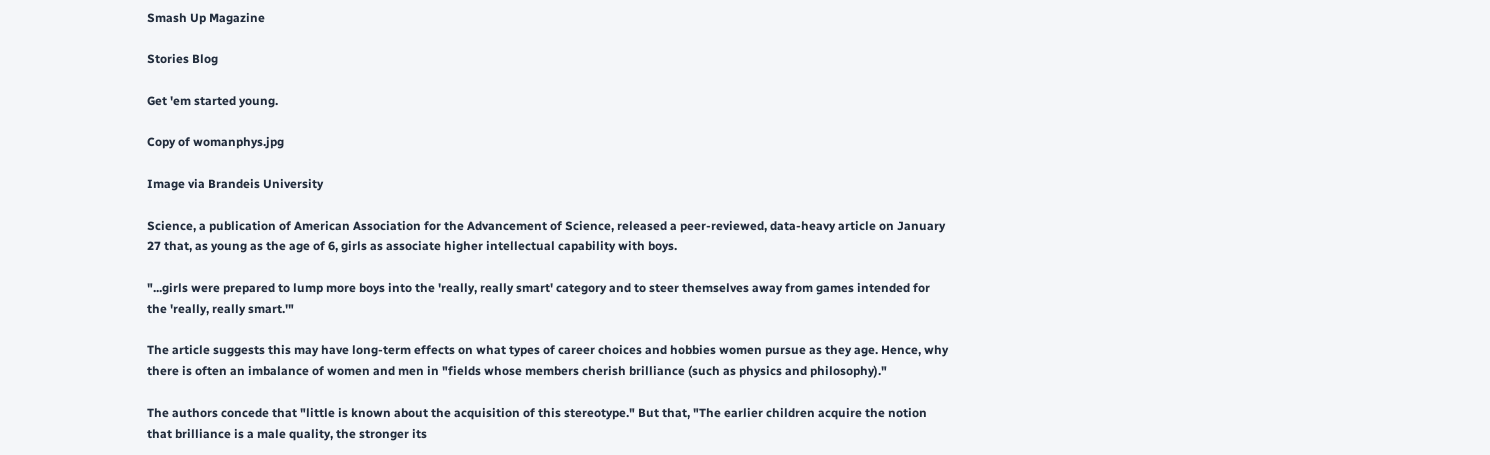Smash Up Magazine

Stories Blog

Get 'em started young.

Copy of womanphys.jpg

Image via Brandeis University

Science, a publication of American Association for the Advancement of Science, released a peer-reviewed, data-heavy article on January 27 that, as young as the age of 6, girls as associate higher intellectual capability with boys.

"...girls were prepared to lump more boys into the 'really, really smart' category and to steer themselves away from games intended for the 'really, really smart.'"

The article suggests this may have long-term effects on what types of career choices and hobbies women pursue as they age. Hence, why there is often an imbalance of women and men in "fields whose members cherish brilliance (such as physics and philosophy)."

The authors concede that "little is known about the acquisition of this stereotype." But that, "The earlier children acquire the notion that brilliance is a male quality, the stronger its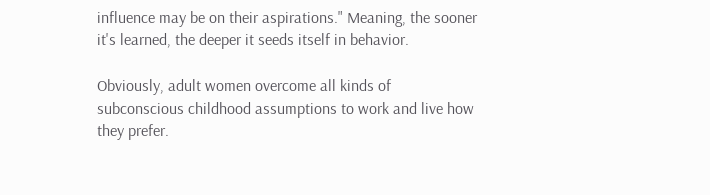influence may be on their aspirations." Meaning, the sooner it's learned, the deeper it seeds itself in behavior.

Obviously, adult women overcome all kinds of subconscious childhood assumptions to work and live how they prefer.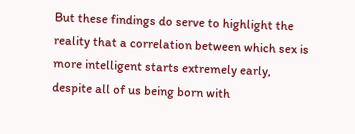But these findings do serve to highlight the reality that a correlation between which sex is more intelligent starts extremely early, despite all of us being born with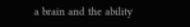a brain and the ability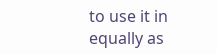to use it in equally as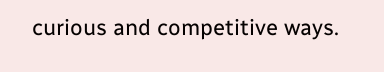curious and competitive ways.